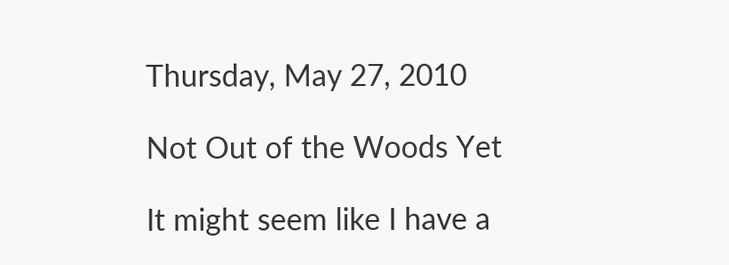Thursday, May 27, 2010

Not Out of the Woods Yet

It might seem like I have a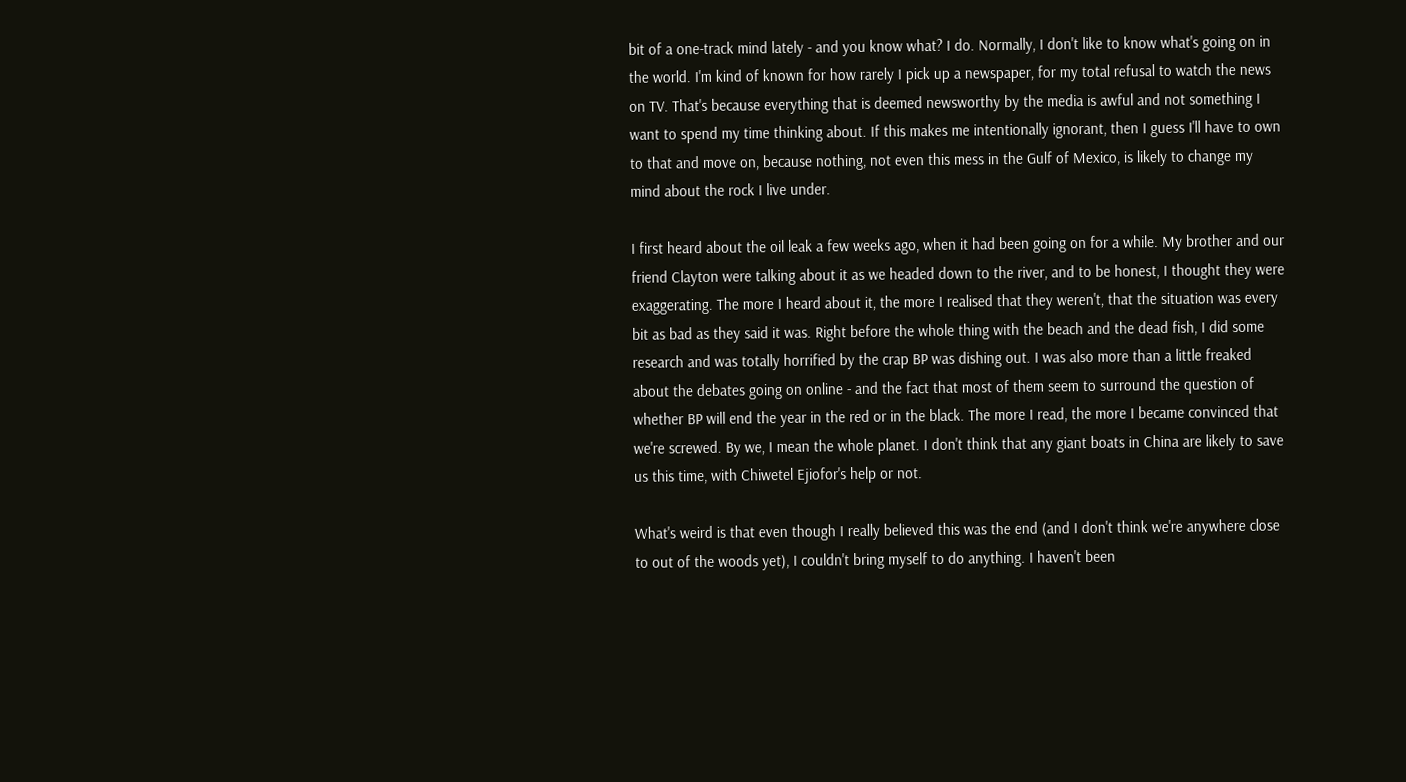bit of a one-track mind lately - and you know what? I do. Normally, I don't like to know what's going on in the world. I'm kind of known for how rarely I pick up a newspaper, for my total refusal to watch the news on TV. That's because everything that is deemed newsworthy by the media is awful and not something I want to spend my time thinking about. If this makes me intentionally ignorant, then I guess I'll have to own to that and move on, because nothing, not even this mess in the Gulf of Mexico, is likely to change my mind about the rock I live under.

I first heard about the oil leak a few weeks ago, when it had been going on for a while. My brother and our friend Clayton were talking about it as we headed down to the river, and to be honest, I thought they were exaggerating. The more I heard about it, the more I realised that they weren't, that the situation was every bit as bad as they said it was. Right before the whole thing with the beach and the dead fish, I did some research and was totally horrified by the crap BP was dishing out. I was also more than a little freaked about the debates going on online - and the fact that most of them seem to surround the question of whether BP will end the year in the red or in the black. The more I read, the more I became convinced that we're screwed. By we, I mean the whole planet. I don't think that any giant boats in China are likely to save us this time, with Chiwetel Ejiofor's help or not.

What's weird is that even though I really believed this was the end (and I don't think we're anywhere close to out of the woods yet), I couldn't bring myself to do anything. I haven't been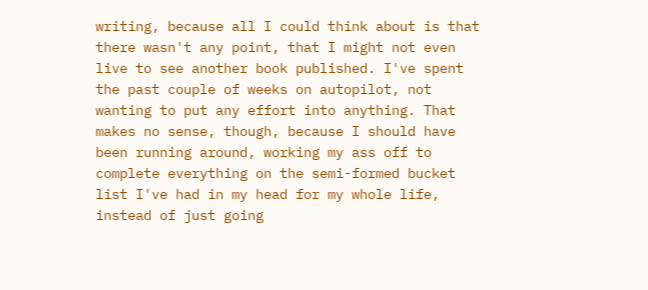writing, because all I could think about is that there wasn't any point, that I might not even live to see another book published. I've spent the past couple of weeks on autopilot, not wanting to put any effort into anything. That makes no sense, though, because I should have been running around, working my ass off to complete everything on the semi-formed bucket list I've had in my head for my whole life, instead of just going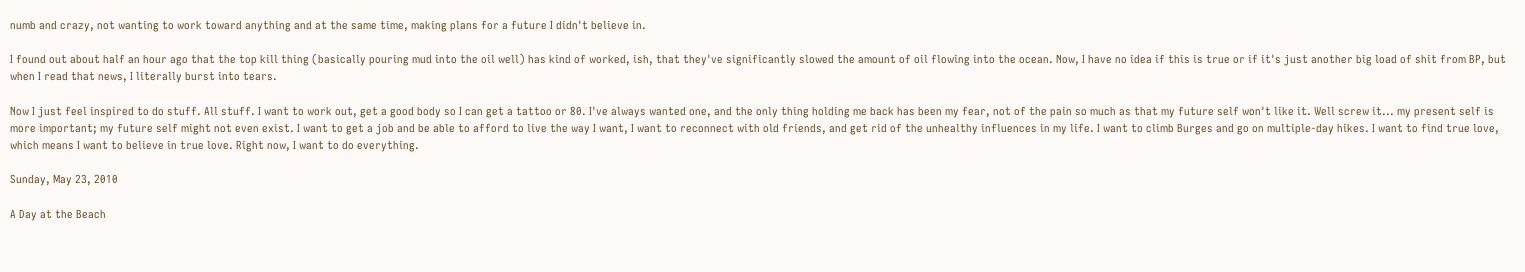numb and crazy, not wanting to work toward anything and at the same time, making plans for a future I didn't believe in.

I found out about half an hour ago that the top kill thing (basically pouring mud into the oil well) has kind of worked, ish, that they've significantly slowed the amount of oil flowing into the ocean. Now, I have no idea if this is true or if it's just another big load of shit from BP, but when I read that news, I literally burst into tears.

Now I just feel inspired to do stuff. All stuff. I want to work out, get a good body so I can get a tattoo or 80. I've always wanted one, and the only thing holding me back has been my fear, not of the pain so much as that my future self won't like it. Well screw it... my present self is more important; my future self might not even exist. I want to get a job and be able to afford to live the way I want, I want to reconnect with old friends, and get rid of the unhealthy influences in my life. I want to climb Burges and go on multiple-day hikes. I want to find true love, which means I want to believe in true love. Right now, I want to do everything.

Sunday, May 23, 2010

A Day at the Beach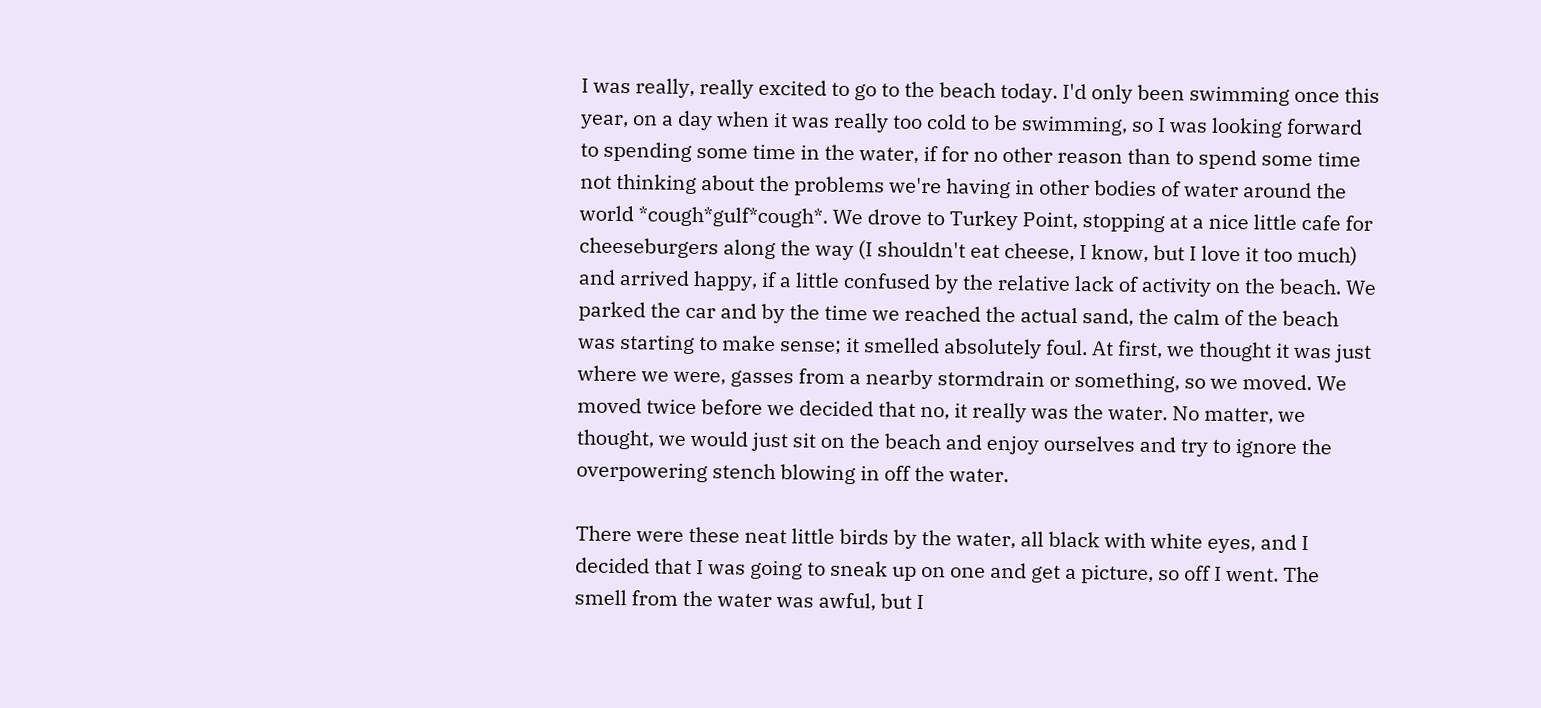I was really, really excited to go to the beach today. I'd only been swimming once this year, on a day when it was really too cold to be swimming, so I was looking forward to spending some time in the water, if for no other reason than to spend some time not thinking about the problems we're having in other bodies of water around the world *cough*gulf*cough*. We drove to Turkey Point, stopping at a nice little cafe for cheeseburgers along the way (I shouldn't eat cheese, I know, but I love it too much) and arrived happy, if a little confused by the relative lack of activity on the beach. We parked the car and by the time we reached the actual sand, the calm of the beach was starting to make sense; it smelled absolutely foul. At first, we thought it was just where we were, gasses from a nearby stormdrain or something, so we moved. We moved twice before we decided that no, it really was the water. No matter, we thought, we would just sit on the beach and enjoy ourselves and try to ignore the overpowering stench blowing in off the water.

There were these neat little birds by the water, all black with white eyes, and I decided that I was going to sneak up on one and get a picture, so off I went. The smell from the water was awful, but I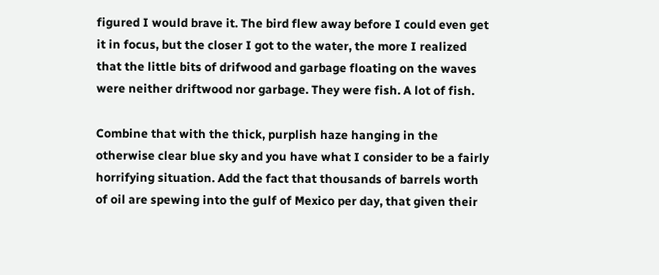figured I would brave it. The bird flew away before I could even get it in focus, but the closer I got to the water, the more I realized that the little bits of drifwood and garbage floating on the waves were neither driftwood nor garbage. They were fish. A lot of fish.

Combine that with the thick, purplish haze hanging in the otherwise clear blue sky and you have what I consider to be a fairly horrifying situation. Add the fact that thousands of barrels worth of oil are spewing into the gulf of Mexico per day, that given their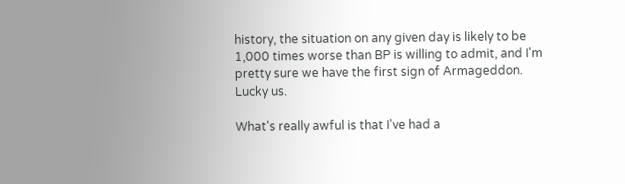history, the situation on any given day is likely to be 1,000 times worse than BP is willing to admit, and I'm pretty sure we have the first sign of Armageddon. Lucky us.

What's really awful is that I've had a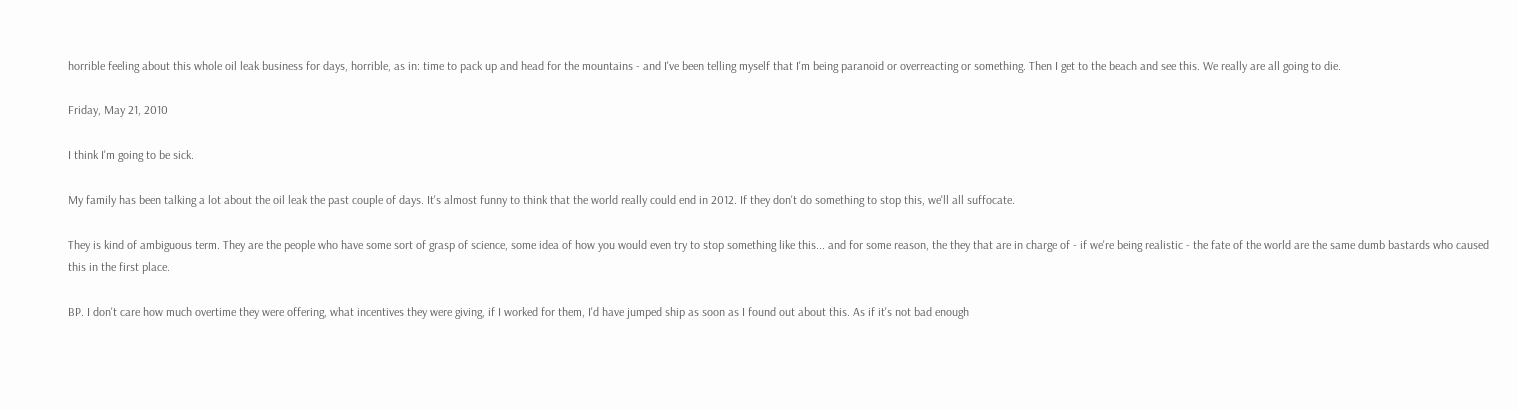horrible feeling about this whole oil leak business for days, horrible, as in: time to pack up and head for the mountains - and I've been telling myself that I'm being paranoid or overreacting or something. Then I get to the beach and see this. We really are all going to die.

Friday, May 21, 2010

I think I'm going to be sick.

My family has been talking a lot about the oil leak the past couple of days. It's almost funny to think that the world really could end in 2012. If they don't do something to stop this, we'll all suffocate.

They is kind of ambiguous term. They are the people who have some sort of grasp of science, some idea of how you would even try to stop something like this... and for some reason, the they that are in charge of - if we're being realistic - the fate of the world are the same dumb bastards who caused this in the first place.

BP. I don't care how much overtime they were offering, what incentives they were giving, if I worked for them, I'd have jumped ship as soon as I found out about this. As if it's not bad enough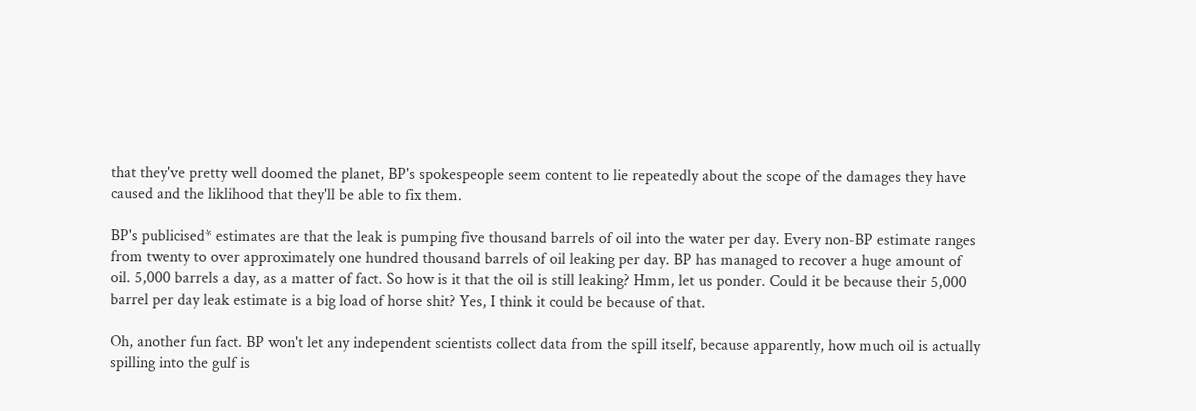that they've pretty well doomed the planet, BP's spokespeople seem content to lie repeatedly about the scope of the damages they have caused and the liklihood that they'll be able to fix them.

BP's publicised* estimates are that the leak is pumping five thousand barrels of oil into the water per day. Every non-BP estimate ranges from twenty to over approximately one hundred thousand barrels of oil leaking per day. BP has managed to recover a huge amount of oil. 5,000 barrels a day, as a matter of fact. So how is it that the oil is still leaking? Hmm, let us ponder. Could it be because their 5,000 barrel per day leak estimate is a big load of horse shit? Yes, I think it could be because of that.

Oh, another fun fact. BP won't let any independent scientists collect data from the spill itself, because apparently, how much oil is actually spilling into the gulf is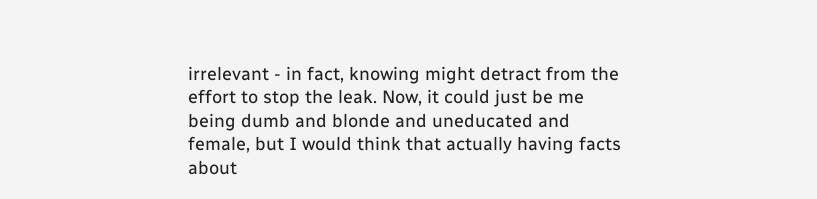irrelevant - in fact, knowing might detract from the effort to stop the leak. Now, it could just be me being dumb and blonde and uneducated and female, but I would think that actually having facts about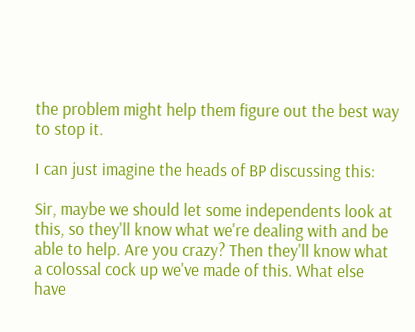the problem might help them figure out the best way to stop it.

I can just imagine the heads of BP discussing this:

Sir, maybe we should let some independents look at this, so they'll know what we're dealing with and be able to help. Are you crazy? Then they'll know what a colossal cock up we've made of this. What else have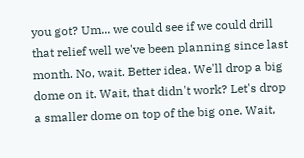you got? Um... we could see if we could drill that relief well we've been planning since last month. No, wait. Better idea. We'll drop a big dome on it. Wait, that didn't work? Let's drop a smaller dome on top of the big one. Wait,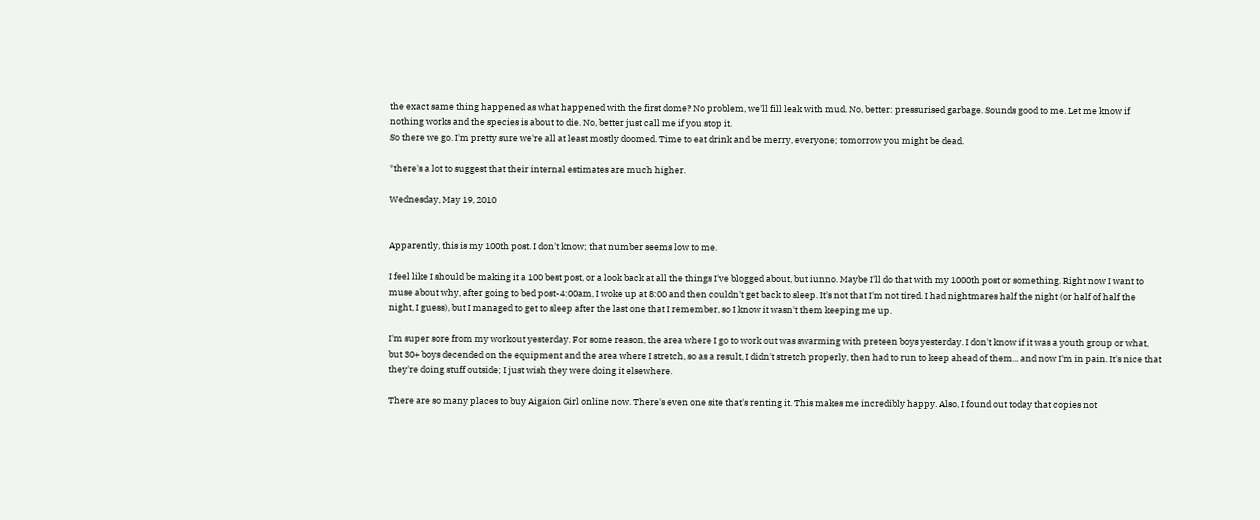the exact same thing happened as what happened with the first dome? No problem, we'll fill leak with mud. No, better: pressurised garbage. Sounds good to me. Let me know if nothing works and the species is about to die. No, better just call me if you stop it.
So there we go. I'm pretty sure we're all at least mostly doomed. Time to eat drink and be merry, everyone; tomorrow you might be dead.

*there's a lot to suggest that their internal estimates are much higher.

Wednesday, May 19, 2010


Apparently, this is my 100th post. I don't know; that number seems low to me.

I feel like I should be making it a 100 best post, or a look back at all the things I've blogged about, but iunno. Maybe I'll do that with my 1000th post or something. Right now I want to muse about why, after going to bed post-4:00am, I woke up at 8:00 and then couldn't get back to sleep. It's not that I'm not tired. I had nightmares half the night (or half of half the night, I guess), but I managed to get to sleep after the last one that I remember, so I know it wasn't them keeping me up.

I'm super sore from my workout yesterday. For some reason, the area where I go to work out was swarming with preteen boys yesterday. I don't know if it was a youth group or what, but 30+ boys decended on the equipment and the area where I stretch, so as a result, I didn't stretch properly, then had to run to keep ahead of them... and now I'm in pain. It's nice that they're doing stuff outside; I just wish they were doing it elsewhere.

There are so many places to buy Aigaion Girl online now. There's even one site that's renting it. This makes me incredibly happy. Also, I found out today that copies not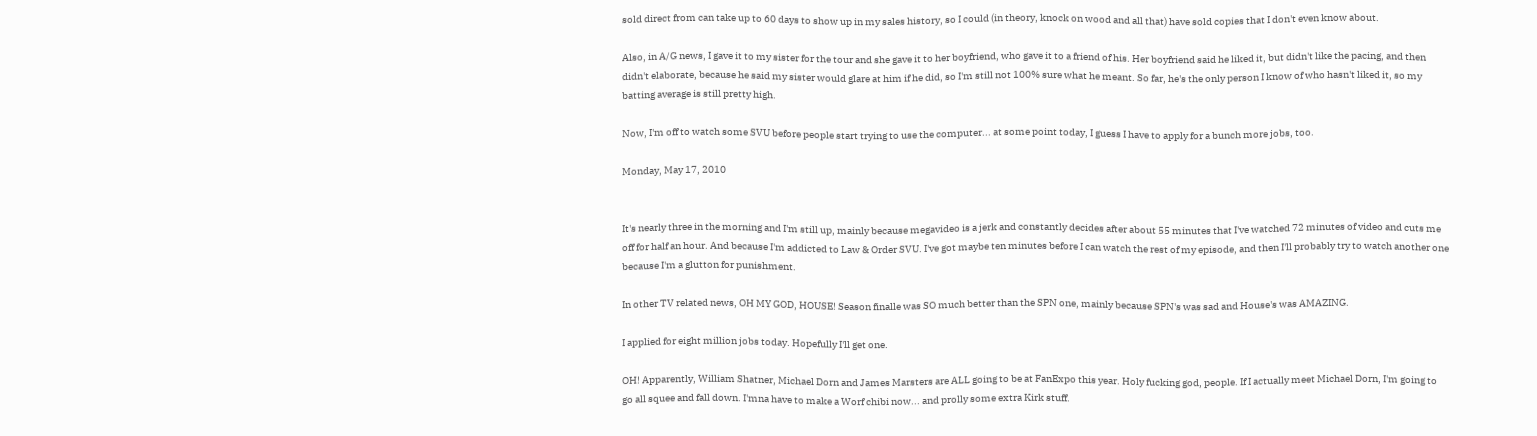sold direct from can take up to 60 days to show up in my sales history, so I could (in theory, knock on wood and all that) have sold copies that I don't even know about.

Also, in A/G news, I gave it to my sister for the tour and she gave it to her boyfriend, who gave it to a friend of his. Her boyfriend said he liked it, but didn't like the pacing, and then didn't elaborate, because he said my sister would glare at him if he did, so I'm still not 100% sure what he meant. So far, he's the only person I know of who hasn't liked it, so my batting average is still pretty high.

Now, I'm off to watch some SVU before people start trying to use the computer... at some point today, I guess I have to apply for a bunch more jobs, too.

Monday, May 17, 2010


It's nearly three in the morning and I'm still up, mainly because megavideo is a jerk and constantly decides after about 55 minutes that I've watched 72 minutes of video and cuts me off for half an hour. And because I'm addicted to Law & Order SVU. I've got maybe ten minutes before I can watch the rest of my episode, and then I'll probably try to watch another one because I'm a glutton for punishment.

In other TV related news, OH MY GOD, HOUSE! Season finalle was SO much better than the SPN one, mainly because SPN's was sad and House's was AMAZING.

I applied for eight million jobs today. Hopefully I'll get one.

OH! Apparently, William Shatner, Michael Dorn and James Marsters are ALL going to be at FanExpo this year. Holy fucking god, people. If I actually meet Michael Dorn, I'm going to go all squee and fall down. I'mna have to make a Worf chibi now... and prolly some extra Kirk stuff.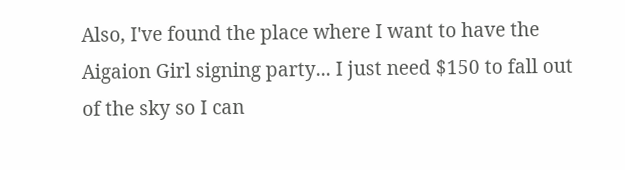Also, I've found the place where I want to have the Aigaion Girl signing party... I just need $150 to fall out of the sky so I can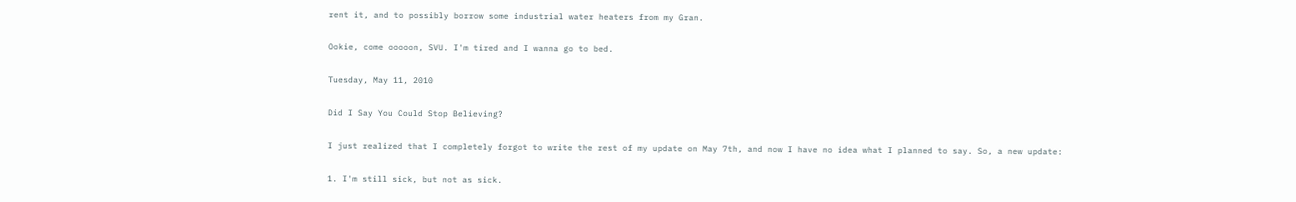rent it, and to possibly borrow some industrial water heaters from my Gran.

Ookie, come ooooon, SVU. I'm tired and I wanna go to bed.

Tuesday, May 11, 2010

Did I Say You Could Stop Believing?

I just realized that I completely forgot to write the rest of my update on May 7th, and now I have no idea what I planned to say. So, a new update:

1. I'm still sick, but not as sick.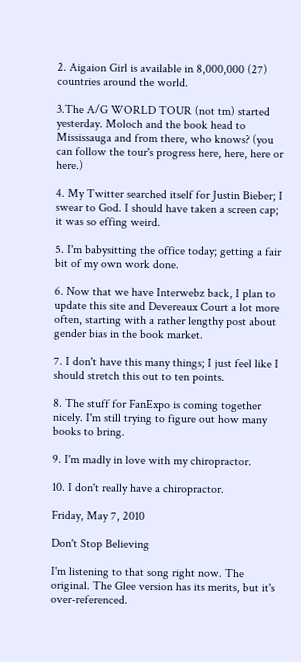2. Aigaion Girl is available in 8,000,000 (27) countries around the world.

3.The A/G WORLD TOUR (not tm) started yesterday. Moloch and the book head to Mississauga and from there, who knows? (you can follow the tour's progress here, here, here or here.)

4. My Twitter searched itself for Justin Bieber; I swear to God. I should have taken a screen cap; it was so effing weird.

5. I'm babysitting the office today; getting a fair bit of my own work done.

6. Now that we have Interwebz back, I plan to update this site and Devereaux Court a lot more often, starting with a rather lengthy post about gender bias in the book market.

7. I don't have this many things; I just feel like I should stretch this out to ten points.

8. The stuff for FanExpo is coming together nicely. I'm still trying to figure out how many books to bring.

9. I'm madly in love with my chiropractor.

10. I don't really have a chiropractor.

Friday, May 7, 2010

Don't Stop Believing

I'm listening to that song right now. The original. The Glee version has its merits, but it's over-referenced.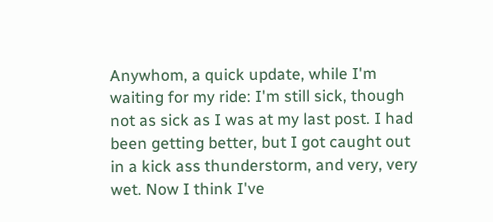Anywhom, a quick update, while I'm waiting for my ride: I'm still sick, though not as sick as I was at my last post. I had been getting better, but I got caught out in a kick ass thunderstorm, and very, very wet. Now I think I've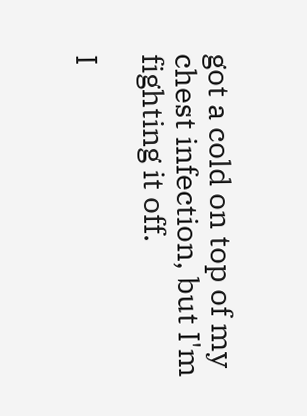got a cold on top of my chest infection, but I'm fighting it off.

I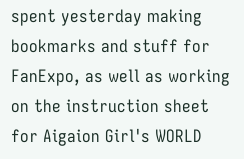spent yesterday making bookmarks and stuff for FanExpo, as well as working on the instruction sheet for Aigaion Girl's WORLD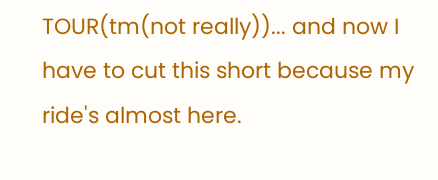TOUR(tm(not really))... and now I have to cut this short because my ride's almost here.